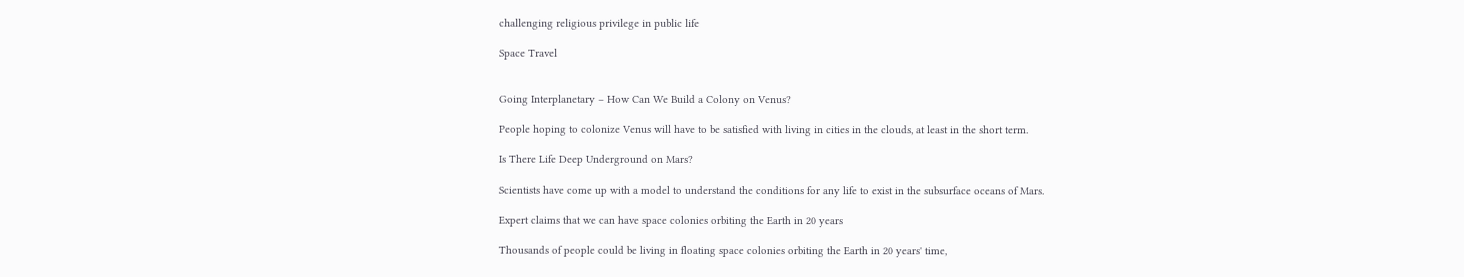challenging religious privilege in public life

Space Travel


Going Interplanetary – How Can We Build a Colony on Venus?

People hoping to colonize Venus will have to be satisfied with living in cities in the clouds, at least in the short term.

Is There Life Deep Underground on Mars?

Scientists have come up with a model to understand the conditions for any life to exist in the subsurface oceans of Mars.

Expert claims that we can have space colonies orbiting the Earth in 20 years

Thousands of people could be living in floating space colonies orbiting the Earth in 20 years' time,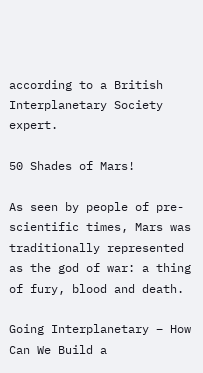according to a British Interplanetary Society expert.

50 Shades of Mars!

As seen by people of pre-scientific times, Mars was traditionally represented as the god of war: a thing of fury, blood and death.

Going Interplanetary – How Can We Build a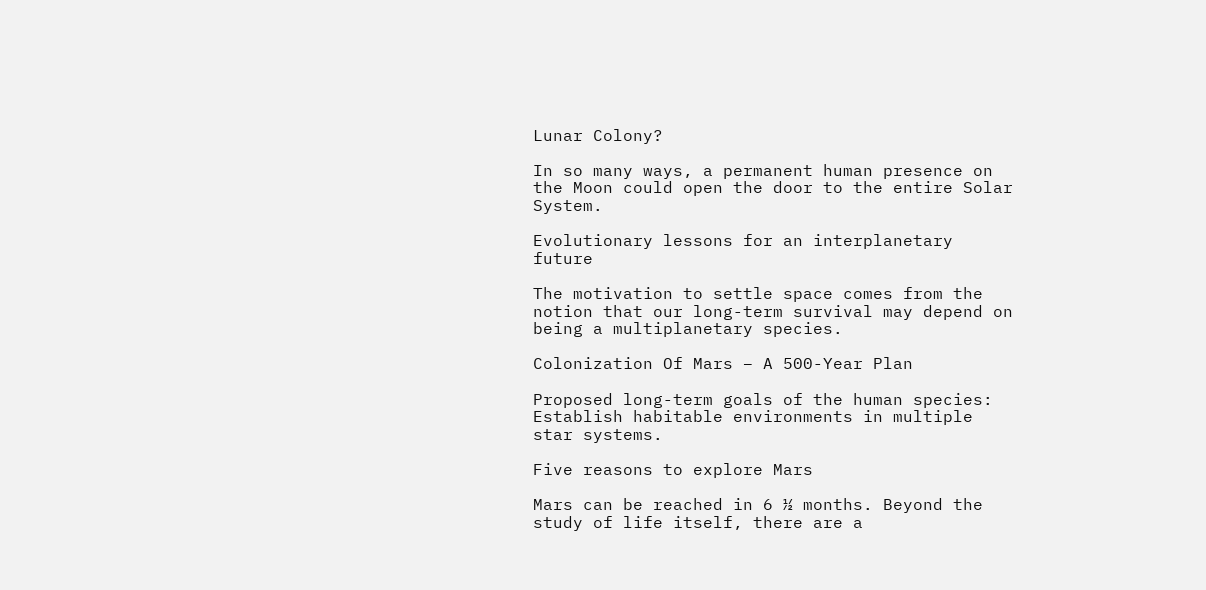Lunar Colony?

In so many ways, a permanent human presence on the Moon could open the door to the entire Solar System.

Evolutionary lessons for an interplanetary future

The motivation to settle space comes from the notion that our long-term survival may depend on being a multiplanetary species.

Colonization Of Mars – A 500-Year Plan

Proposed long-term goals of the human species: Establish habitable environments in multiple star systems.

Five reasons to explore Mars

Mars can be reached in 6 ½ months. Beyond the study of life itself, there are a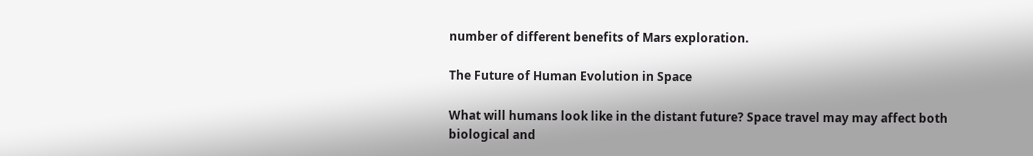number of different benefits of Mars exploration.

The Future of Human Evolution in Space

What will humans look like in the distant future? Space travel may may affect both biological and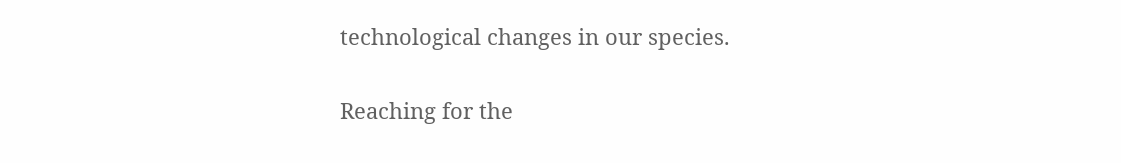technological changes in our species.

Reaching for the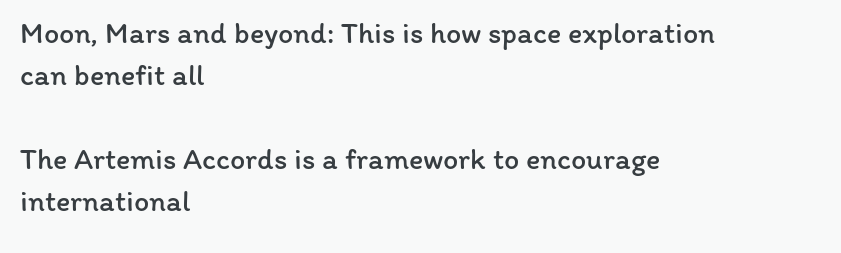Moon, Mars and beyond: This is how space exploration can benefit all

The Artemis Accords is a framework to encourage international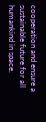cooperation and ensure a sustainable future for all humankind in space.